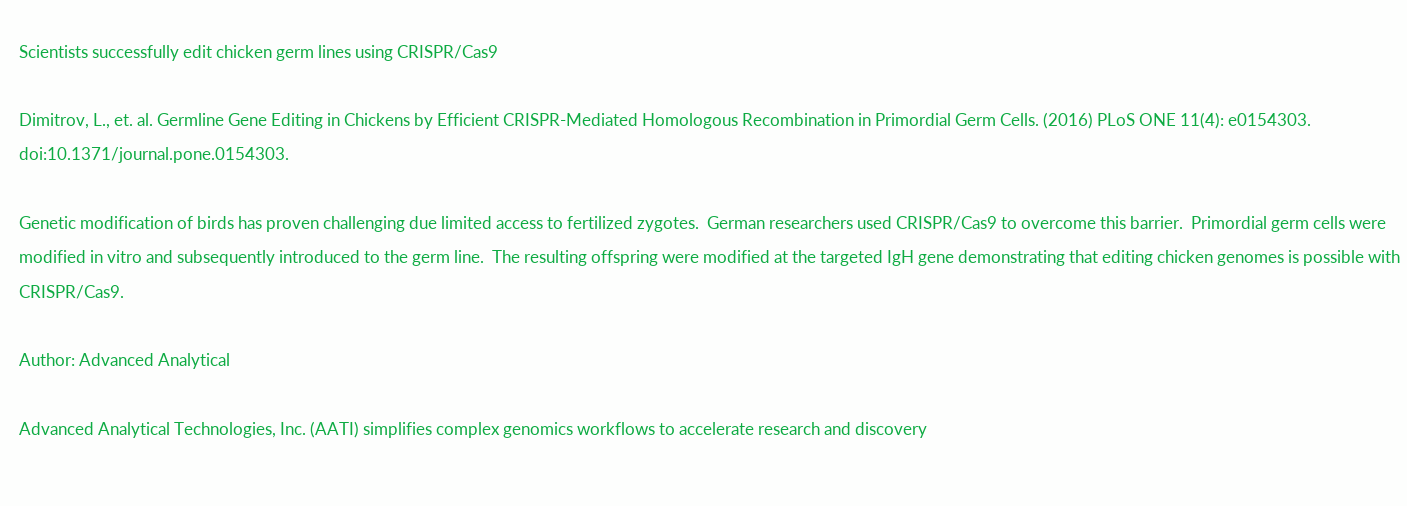Scientists successfully edit chicken germ lines using CRISPR/Cas9

Dimitrov, L., et. al. Germline Gene Editing in Chickens by Efficient CRISPR-Mediated Homologous Recombination in Primordial Germ Cells. (2016) PLoS ONE 11(4): e0154303. doi:10.1371/journal.pone.0154303.

Genetic modification of birds has proven challenging due limited access to fertilized zygotes.  German researchers used CRISPR/Cas9 to overcome this barrier.  Primordial germ cells were modified in vitro and subsequently introduced to the germ line.  The resulting offspring were modified at the targeted IgH gene demonstrating that editing chicken genomes is possible with CRISPR/Cas9.

Author: Advanced Analytical

Advanced Analytical Technologies, Inc. (AATI) simplifies complex genomics workflows to accelerate research and discovery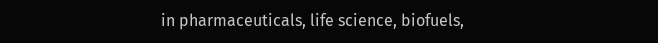in pharmaceuticals, life science, biofuels,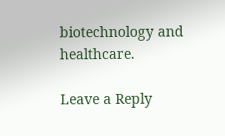biotechnology and healthcare.

Leave a Reply